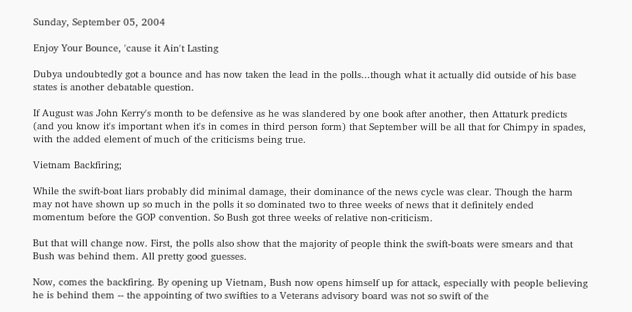Sunday, September 05, 2004

Enjoy Your Bounce, 'cause it Ain't Lasting

Dubya undoubtedly got a bounce and has now taken the lead in the polls...though what it actually did outside of his base states is another debatable question.

If August was John Kerry's month to be defensive as he was slandered by one book after another, then Attaturk predicts (and you know it's important when it's in comes in third person form) that September will be all that for Chimpy in spades, with the added element of much of the criticisms being true.

Vietnam Backfiring;

While the swift-boat liars probably did minimal damage, their dominance of the news cycle was clear. Though the harm may not have shown up so much in the polls it so dominated two to three weeks of news that it definitely ended momentum before the GOP convention. So Bush got three weeks of relative non-criticism.

But that will change now. First, the polls also show that the majority of people think the swift-boats were smears and that Bush was behind them. All pretty good guesses.

Now, comes the backfiring. By opening up Vietnam, Bush now opens himself up for attack, especially with people believing he is behind them -- the appointing of two swifties to a Veterans advisory board was not so swift of the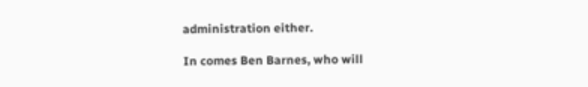administration either.

In comes Ben Barnes, who will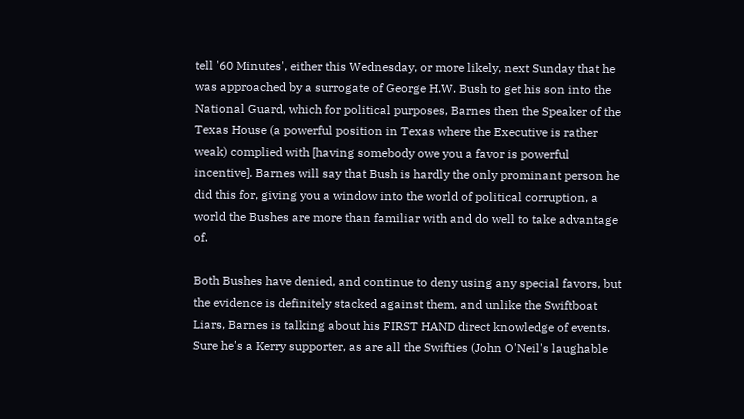tell '60 Minutes', either this Wednesday, or more likely, next Sunday that he was approached by a surrogate of George H.W. Bush to get his son into the National Guard, which for political purposes, Barnes then the Speaker of the Texas House (a powerful position in Texas where the Executive is rather weak) complied with [having somebody owe you a favor is powerful incentive]. Barnes will say that Bush is hardly the only prominant person he did this for, giving you a window into the world of political corruption, a world the Bushes are more than familiar with and do well to take advantage of.

Both Bushes have denied, and continue to deny using any special favors, but the evidence is definitely stacked against them, and unlike the Swiftboat Liars, Barnes is talking about his FIRST HAND direct knowledge of events. Sure he's a Kerry supporter, as are all the Swifties (John O'Neil's laughable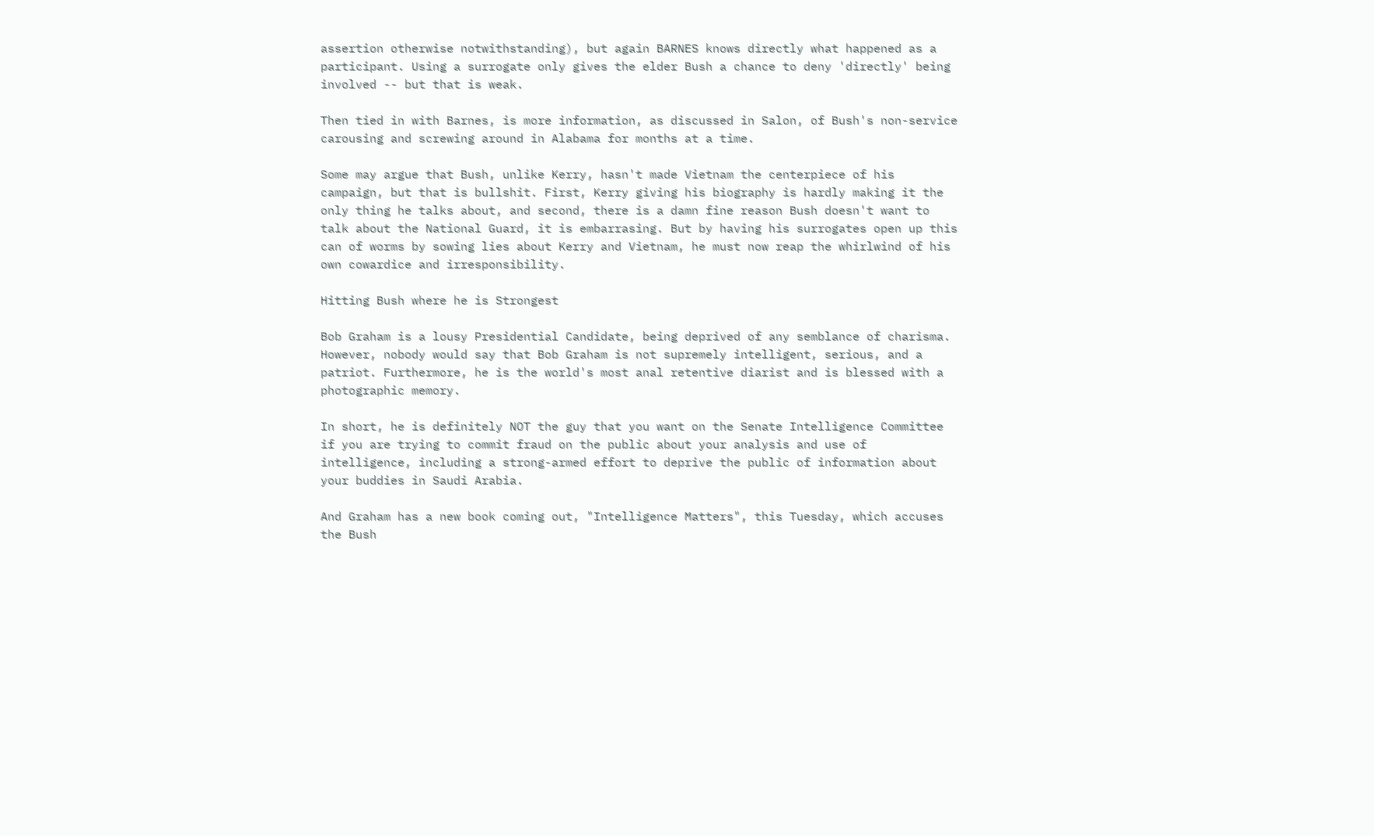assertion otherwise notwithstanding), but again BARNES knows directly what happened as a participant. Using a surrogate only gives the elder Bush a chance to deny 'directly' being involved -- but that is weak.

Then tied in with Barnes, is more information, as discussed in Salon, of Bush's non-service carousing and screwing around in Alabama for months at a time.

Some may argue that Bush, unlike Kerry, hasn't made Vietnam the centerpiece of his campaign, but that is bullshit. First, Kerry giving his biography is hardly making it the only thing he talks about, and second, there is a damn fine reason Bush doesn't want to talk about the National Guard, it is embarrasing. But by having his surrogates open up this can of worms by sowing lies about Kerry and Vietnam, he must now reap the whirlwind of his own cowardice and irresponsibility.

Hitting Bush where he is Strongest

Bob Graham is a lousy Presidential Candidate, being deprived of any semblance of charisma. However, nobody would say that Bob Graham is not supremely intelligent, serious, and a patriot. Furthermore, he is the world's most anal retentive diarist and is blessed with a photographic memory.

In short, he is definitely NOT the guy that you want on the Senate Intelligence Committee if you are trying to commit fraud on the public about your analysis and use of intelligence, including a strong-armed effort to deprive the public of information about your buddies in Saudi Arabia.

And Graham has a new book coming out, "Intelligence Matters", this Tuesday, which accuses the Bush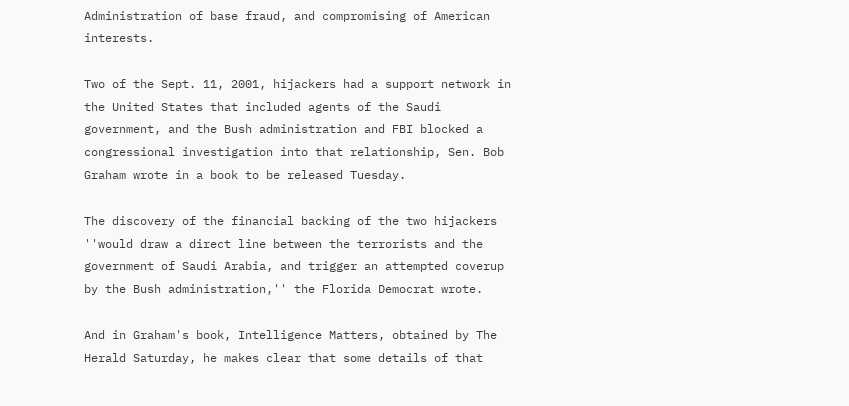Administration of base fraud, and compromising of American interests.

Two of the Sept. 11, 2001, hijackers had a support network in the United States that included agents of the Saudi government, and the Bush administration and FBI blocked a congressional investigation into that relationship, Sen. Bob Graham wrote in a book to be released Tuesday.

The discovery of the financial backing of the two hijackers ''would draw a direct line between the terrorists and the government of Saudi Arabia, and trigger an attempted coverup by the Bush administration,'' the Florida Democrat wrote.

And in Graham's book, Intelligence Matters, obtained by The Herald Saturday, he makes clear that some details of that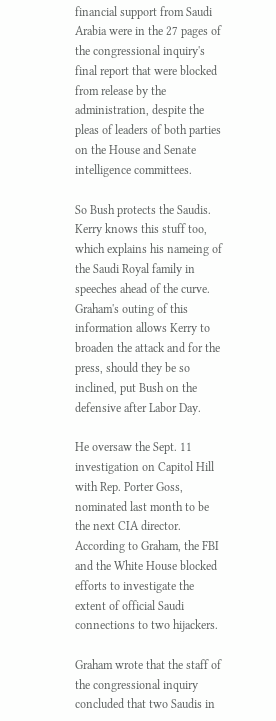financial support from Saudi Arabia were in the 27 pages of the congressional inquiry's final report that were blocked from release by the administration, despite the pleas of leaders of both parties on the House and Senate intelligence committees.

So Bush protects the Saudis. Kerry knows this stuff too, which explains his nameing of the Saudi Royal family in speeches ahead of the curve. Graham's outing of this information allows Kerry to broaden the attack and for the press, should they be so inclined, put Bush on the defensive after Labor Day.

He oversaw the Sept. 11 investigation on Capitol Hill with Rep. Porter Goss, nominated last month to be the next CIA director. According to Graham, the FBI and the White House blocked efforts to investigate the extent of official Saudi connections to two hijackers.

Graham wrote that the staff of the congressional inquiry concluded that two Saudis in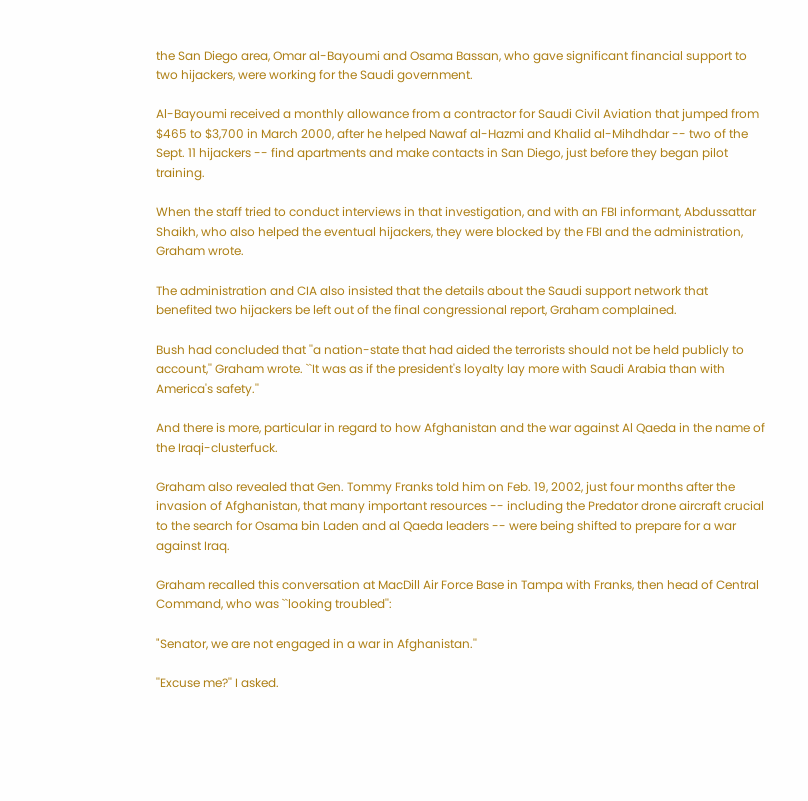the San Diego area, Omar al-Bayoumi and Osama Bassan, who gave significant financial support to two hijackers, were working for the Saudi government.

Al-Bayoumi received a monthly allowance from a contractor for Saudi Civil Aviation that jumped from $465 to $3,700 in March 2000, after he helped Nawaf al-Hazmi and Khalid al-Mihdhdar -- two of the Sept. 11 hijackers -- find apartments and make contacts in San Diego, just before they began pilot training.

When the staff tried to conduct interviews in that investigation, and with an FBI informant, Abdussattar Shaikh, who also helped the eventual hijackers, they were blocked by the FBI and the administration, Graham wrote.

The administration and CIA also insisted that the details about the Saudi support network that benefited two hijackers be left out of the final congressional report, Graham complained.

Bush had concluded that ''a nation-state that had aided the terrorists should not be held publicly to account,'' Graham wrote. ``It was as if the president's loyalty lay more with Saudi Arabia than with America's safety.''

And there is more, particular in regard to how Afghanistan and the war against Al Qaeda in the name of the Iraqi-clusterfuck.

Graham also revealed that Gen. Tommy Franks told him on Feb. 19, 2002, just four months after the invasion of Afghanistan, that many important resources -- including the Predator drone aircraft crucial to the search for Osama bin Laden and al Qaeda leaders -- were being shifted to prepare for a war against Iraq.

Graham recalled this conversation at MacDill Air Force Base in Tampa with Franks, then head of Central Command, who was ``looking troubled'':

"Senator, we are not engaged in a war in Afghanistan.''

''Excuse me?'' I asked.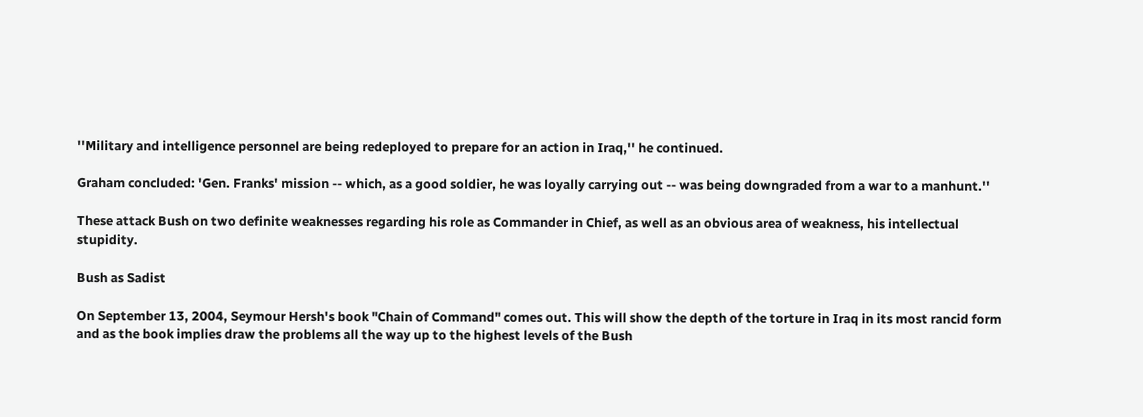''Military and intelligence personnel are being redeployed to prepare for an action in Iraq,'' he continued.

Graham concluded: 'Gen. Franks' mission -- which, as a good soldier, he was loyally carrying out -- was being downgraded from a war to a manhunt.''

These attack Bush on two definite weaknesses regarding his role as Commander in Chief, as well as an obvious area of weakness, his intellectual stupidity.

Bush as Sadist

On September 13, 2004, Seymour Hersh's book "Chain of Command" comes out. This will show the depth of the torture in Iraq in its most rancid form and as the book implies draw the problems all the way up to the highest levels of the Bush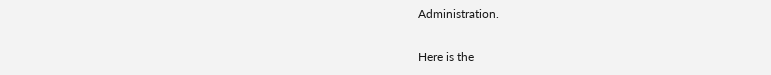Administration.

Here is the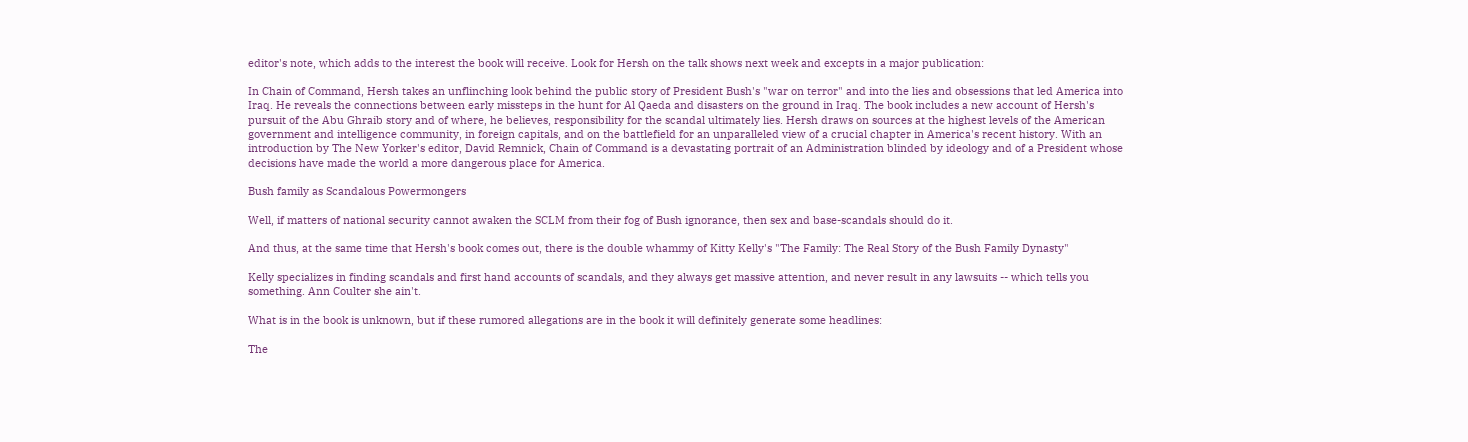editor's note, which adds to the interest the book will receive. Look for Hersh on the talk shows next week and excepts in a major publication:

In Chain of Command, Hersh takes an unflinching look behind the public story of President Bush's "war on terror" and into the lies and obsessions that led America into Iraq. He reveals the connections between early missteps in the hunt for Al Qaeda and disasters on the ground in Iraq. The book includes a new account of Hersh's pursuit of the Abu Ghraib story and of where, he believes, responsibility for the scandal ultimately lies. Hersh draws on sources at the highest levels of the American government and intelligence community, in foreign capitals, and on the battlefield for an unparalleled view of a crucial chapter in America's recent history. With an introduction by The New Yorker's editor, David Remnick, Chain of Command is a devastating portrait of an Administration blinded by ideology and of a President whose decisions have made the world a more dangerous place for America.

Bush family as Scandalous Powermongers

Well, if matters of national security cannot awaken the SCLM from their fog of Bush ignorance, then sex and base-scandals should do it.

And thus, at the same time that Hersh's book comes out, there is the double whammy of Kitty Kelly's "The Family: The Real Story of the Bush Family Dynasty"

Kelly specializes in finding scandals and first hand accounts of scandals, and they always get massive attention, and never result in any lawsuits -- which tells you something. Ann Coulter she ain't.

What is in the book is unknown, but if these rumored allegations are in the book it will definitely generate some headlines:

The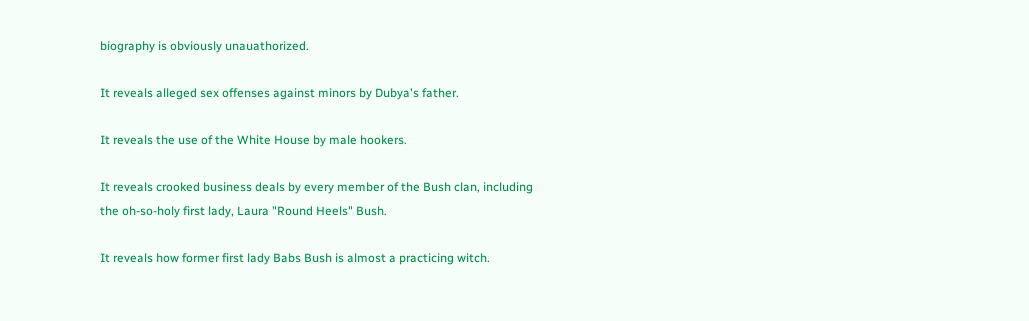biography is obviously unauathorized.

It reveals alleged sex offenses against minors by Dubya's father.

It reveals the use of the White House by male hookers.

It reveals crooked business deals by every member of the Bush clan, including the oh-so-holy first lady, Laura "Round Heels" Bush.

It reveals how former first lady Babs Bush is almost a practicing witch.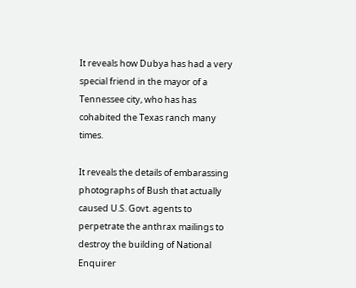It reveals how Dubya has had a very special friend in the mayor of a Tennessee city, who has has cohabited the Texas ranch many times.

It reveals the details of embarassing photographs of Bush that actually caused U.S. Govt. agents to perpetrate the anthrax mailings to destroy the building of National Enquirer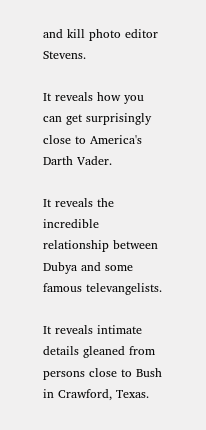and kill photo editor Stevens.

It reveals how you can get surprisingly close to America's Darth Vader.

It reveals the incredible relationship between Dubya and some famous televangelists.

It reveals intimate details gleaned from persons close to Bush in Crawford, Texas.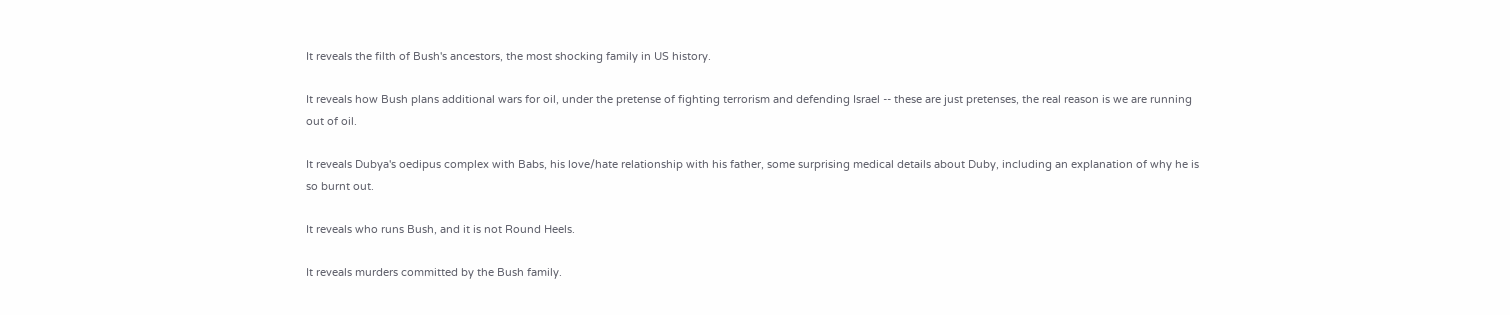It reveals the filth of Bush's ancestors, the most shocking family in US history.

It reveals how Bush plans additional wars for oil, under the pretense of fighting terrorism and defending Israel -- these are just pretenses, the real reason is we are running out of oil.

It reveals Dubya's oedipus complex with Babs, his love/hate relationship with his father, some surprising medical details about Duby, including an explanation of why he is so burnt out.

It reveals who runs Bush, and it is not Round Heels.

It reveals murders committed by the Bush family.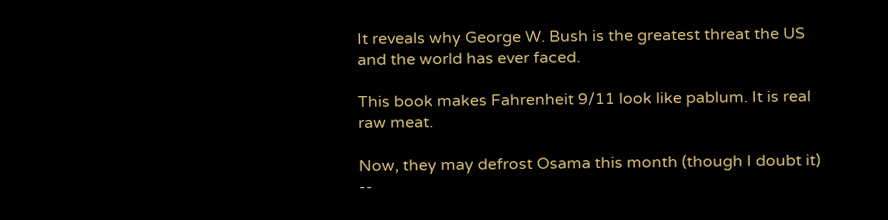It reveals why George W. Bush is the greatest threat the US and the world has ever faced.

This book makes Fahrenheit 9/11 look like pablum. It is real raw meat.

Now, they may defrost Osama this month (though I doubt it) --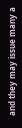and they may issue many a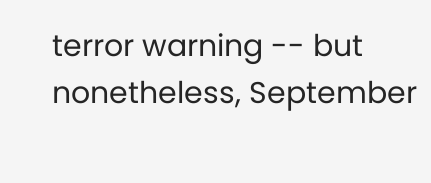terror warning -- but nonetheless, September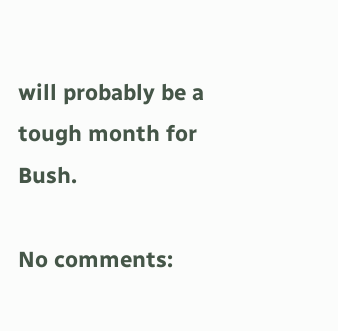will probably be a tough month for Bush.

No comments: